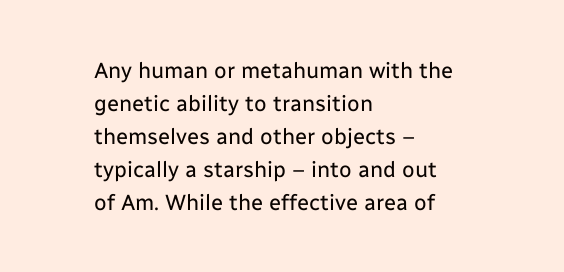Any human or metahuman with the genetic ability to transition themselves and other objects – typically a starship – into and out of Am. While the effective area of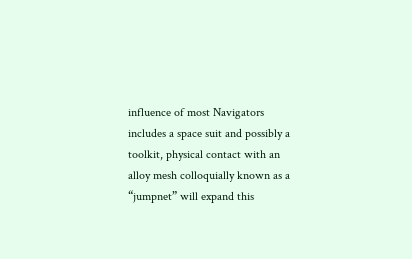influence of most Navigators includes a space suit and possibly a toolkit, physical contact with an alloy mesh colloquially known as a “jumpnet” will expand this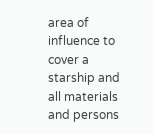area of influence to cover a starship and all materials and persons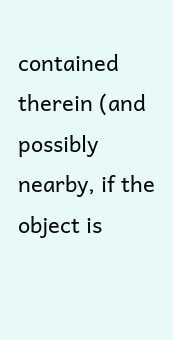contained therein (and possibly nearby, if the object is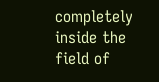completely inside the field of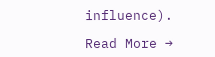influence).

Read More →